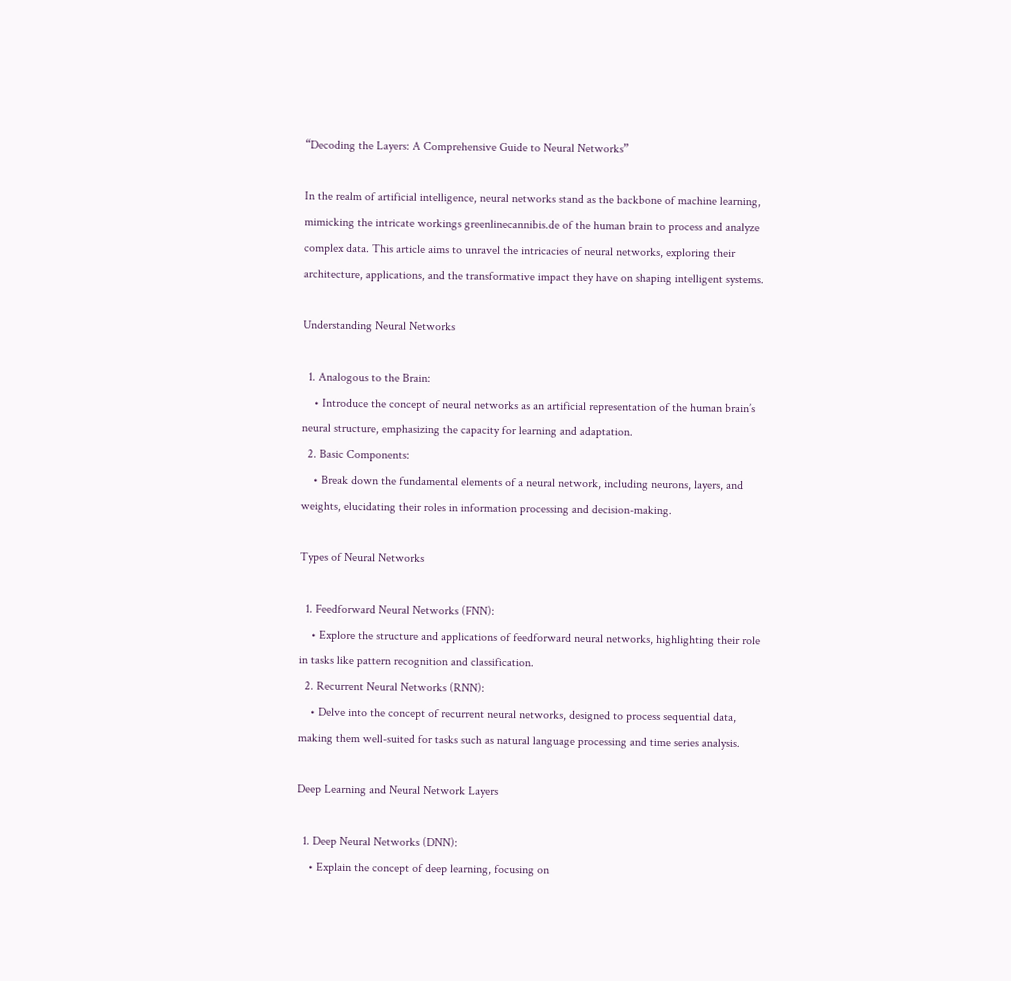“Decoding the Layers: A Comprehensive Guide to Neural Networks”

In the realm of artificial intelligence, neural networks stand as the backbone of machine learning, mimicking the intricate workings greenlinecannibis.de of the human brain to process and analyze complex data. This article aims to unravel the intricacies of neural networks, exploring their architecture, applications, and the transformative impact they have on shaping intelligent systems.

Understanding Neural Networks

  1. Analogous to the Brain:
    • Introduce the concept of neural networks as an artificial representation of the human brain’s neural structure, emphasizing the capacity for learning and adaptation.
  2. Basic Components:
    • Break down the fundamental elements of a neural network, including neurons, layers, and weights, elucidating their roles in information processing and decision-making.

Types of Neural Networks

  1. Feedforward Neural Networks (FNN):
    • Explore the structure and applications of feedforward neural networks, highlighting their role in tasks like pattern recognition and classification.
  2. Recurrent Neural Networks (RNN):
    • Delve into the concept of recurrent neural networks, designed to process sequential data, making them well-suited for tasks such as natural language processing and time series analysis.

Deep Learning and Neural Network Layers

  1. Deep Neural Networks (DNN):
    • Explain the concept of deep learning, focusing on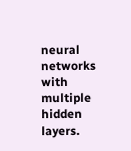neural networks with multiple hidden layers.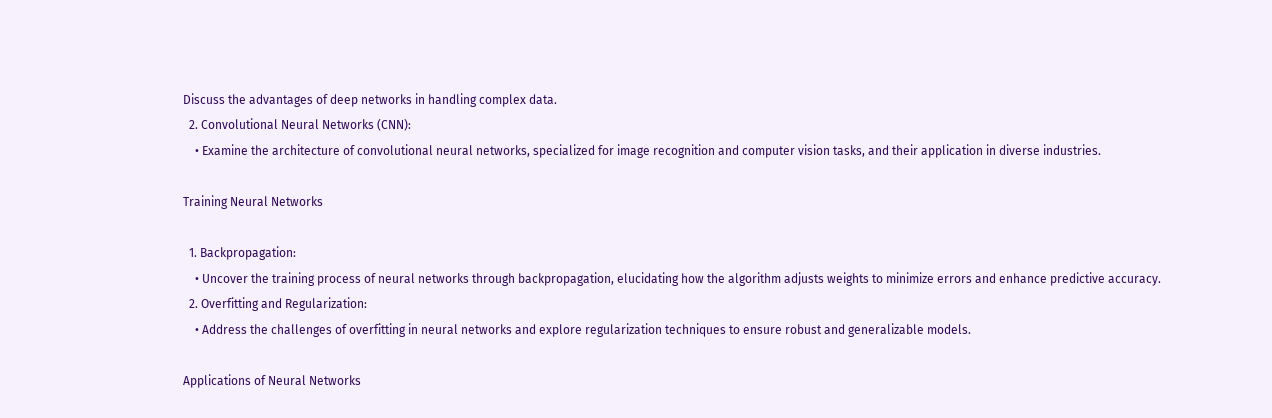Discuss the advantages of deep networks in handling complex data.
  2. Convolutional Neural Networks (CNN):
    • Examine the architecture of convolutional neural networks, specialized for image recognition and computer vision tasks, and their application in diverse industries.

Training Neural Networks

  1. Backpropagation:
    • Uncover the training process of neural networks through backpropagation, elucidating how the algorithm adjusts weights to minimize errors and enhance predictive accuracy.
  2. Overfitting and Regularization:
    • Address the challenges of overfitting in neural networks and explore regularization techniques to ensure robust and generalizable models.

Applications of Neural Networks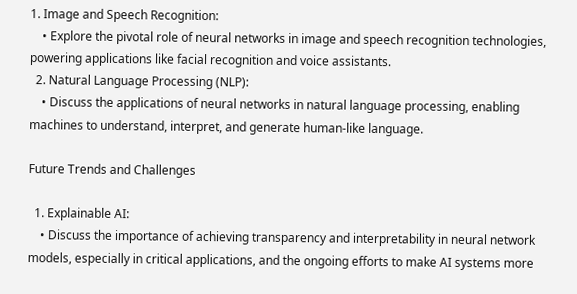1. Image and Speech Recognition:
    • Explore the pivotal role of neural networks in image and speech recognition technologies, powering applications like facial recognition and voice assistants.
  2. Natural Language Processing (NLP):
    • Discuss the applications of neural networks in natural language processing, enabling machines to understand, interpret, and generate human-like language.

Future Trends and Challenges

  1. Explainable AI:
    • Discuss the importance of achieving transparency and interpretability in neural network models, especially in critical applications, and the ongoing efforts to make AI systems more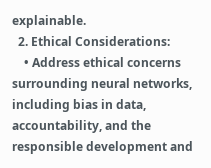explainable.
  2. Ethical Considerations:
    • Address ethical concerns surrounding neural networks, including bias in data, accountability, and the responsible development and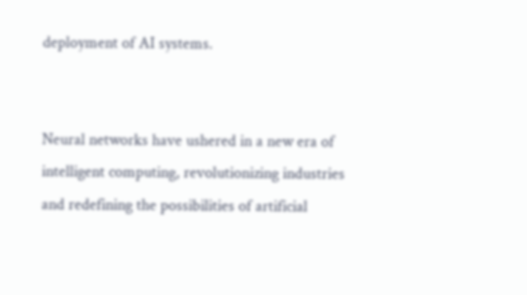deployment of AI systems.


Neural networks have ushered in a new era of intelligent computing, revolutionizing industries and redefining the possibilities of artificial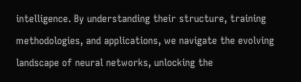intelligence. By understanding their structure, training methodologies, and applications, we navigate the evolving landscape of neural networks, unlocking the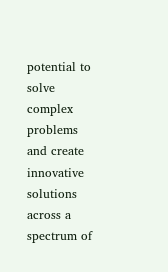potential to solve complex problems and create innovative solutions across a spectrum of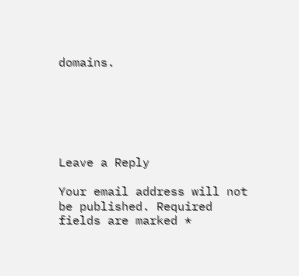domains.






Leave a Reply

Your email address will not be published. Required fields are marked *